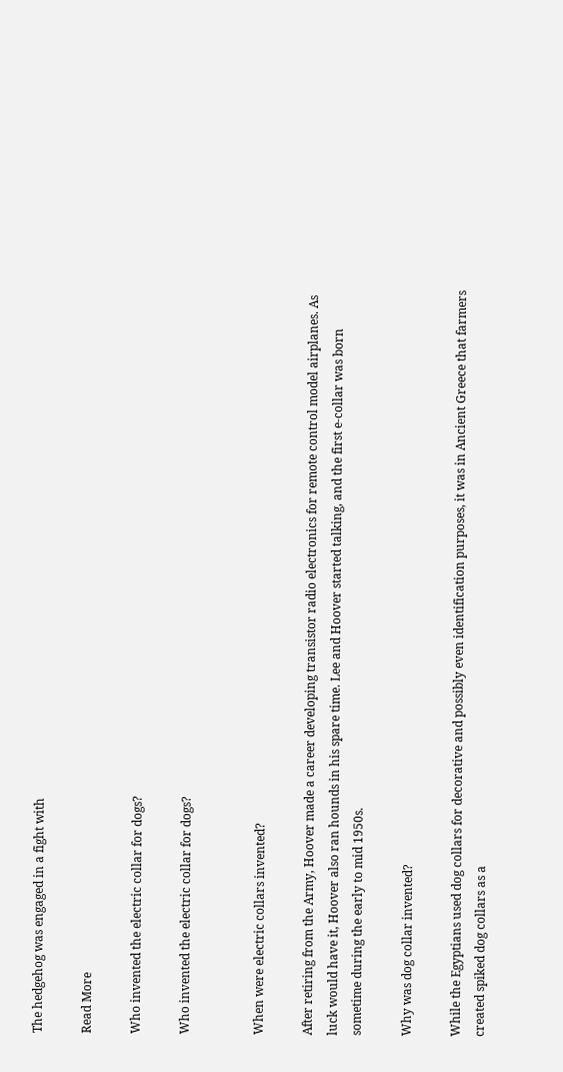The hedgehog was engaged in a fight with

Read More

Who invented the electric collar for dogs?

Who invented the electric collar for dogs?


When were electric collars invented?

After retiring from the Army, Hoover made a career developing transistor radio electronics for remote control model airplanes. As luck would have it, Hoover also ran hounds in his spare time. Lee and Hoover started talking, and the first e-collar was born sometime during the early to mid 1950s.

Why was dog collar invented?

While the Egyptians used dog collars for decorative and possibly even identification purposes, it was in Ancient Greece that farmers created spiked dog collars as a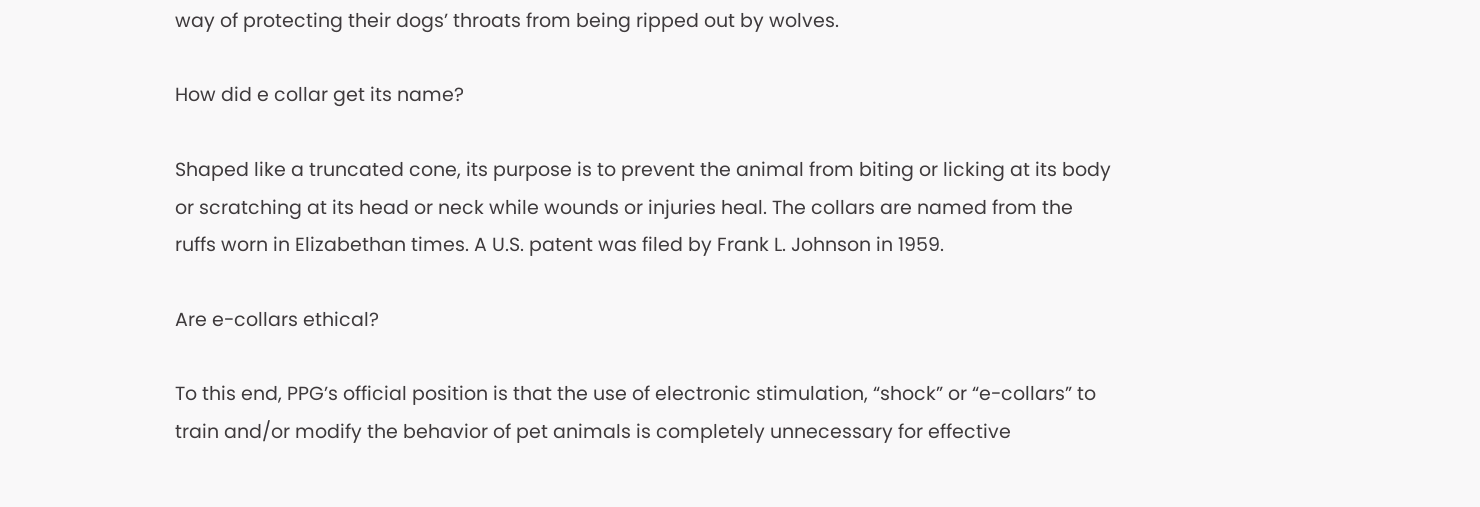way of protecting their dogs’ throats from being ripped out by wolves.

How did e collar get its name?

Shaped like a truncated cone, its purpose is to prevent the animal from biting or licking at its body or scratching at its head or neck while wounds or injuries heal. The collars are named from the ruffs worn in Elizabethan times. A U.S. patent was filed by Frank L. Johnson in 1959.

Are e-collars ethical?

To this end, PPG’s official position is that the use of electronic stimulation, “shock” or “e-collars” to train and/or modify the behavior of pet animals is completely unnecessary for effective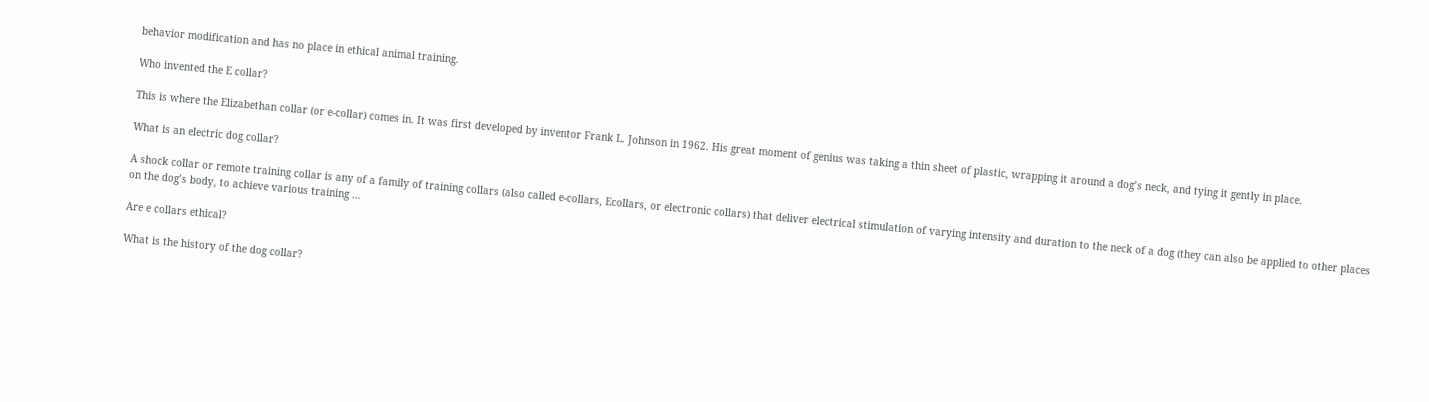behavior modification and has no place in ethical animal training.

Who invented the E collar?

This is where the Elizabethan collar (or e-collar) comes in. It was first developed by inventor Frank L. Johnson in 1962. His great moment of genius was taking a thin sheet of plastic, wrapping it around a dog’s neck, and tying it gently in place.

What is an electric dog collar?

A shock collar or remote training collar is any of a family of training collars (also called e-collars, Ecollars, or electronic collars) that deliver electrical stimulation of varying intensity and duration to the neck of a dog (they can also be applied to other places on the dog’s body, to achieve various training …

Are e collars ethical?

What is the history of the dog collar?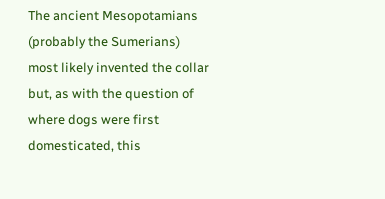The ancient Mesopotamians (probably the Sumerians) most likely invented the collar but, as with the question of where dogs were first domesticated, this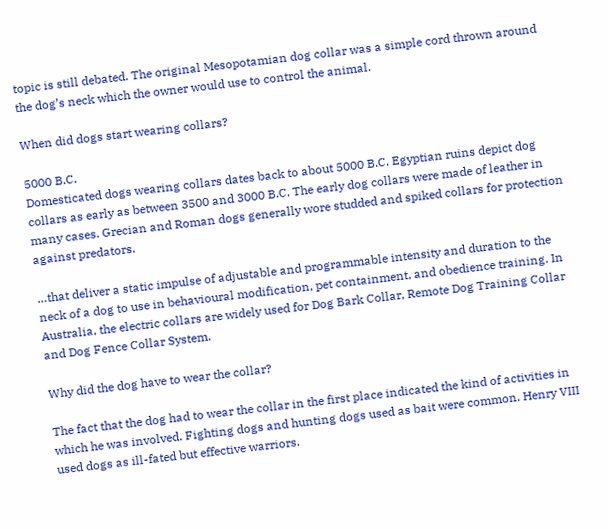topic is still debated. The original Mesopotamian dog collar was a simple cord thrown around the dog’s neck which the owner would use to control the animal.

When did dogs start wearing collars?

5000 B.C.
Domesticated dogs wearing collars dates back to about 5000 B.C. Egyptian ruins depict dog collars as early as between 3500 and 3000 B.C. The early dog collars were made of leather in many cases. Grecian and Roman dogs generally wore studded and spiked collars for protection against predators.

…that deliver a static impulse of adjustable and programmable intensity and duration to the neck of a dog to use in behavioural modification, pet containment, and obedience training. In Australia, the electric collars are widely used for Dog Bark Collar, Remote Dog Training Collar and Dog Fence Collar System.

Why did the dog have to wear the collar?

The fact that the dog had to wear the collar in the first place indicated the kind of activities in which he was involved. Fighting dogs and hunting dogs used as bait were common. Henry VIII used dogs as ill-fated but effective warriors.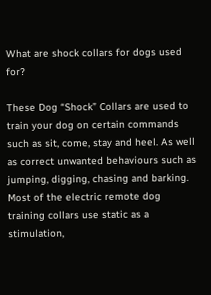What are shock collars for dogs used for?

These Dog “Shock” Collars are used to train your dog on certain commands such as sit, come, stay and heel. As well as correct unwanted behaviours such as jumping, digging, chasing and barking. Most of the electric remote dog training collars use static as a stimulation,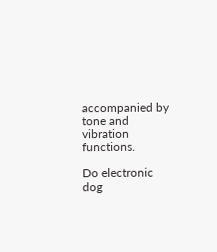accompanied by tone and vibration functions.

Do electronic dog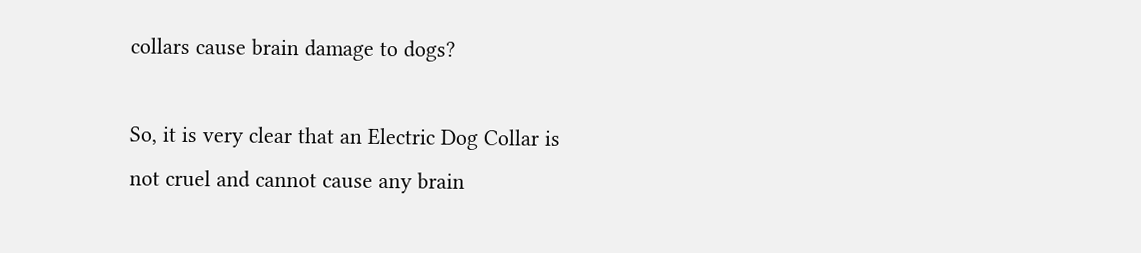collars cause brain damage to dogs?

So, it is very clear that an Electric Dog Collar is not cruel and cannot cause any brain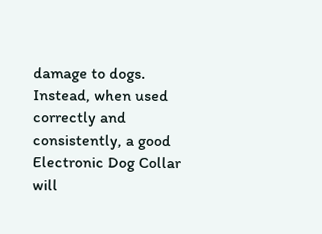damage to dogs. Instead, when used correctly and consistently, a good Electronic Dog Collar will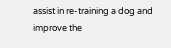assist in re-training a dog and improve the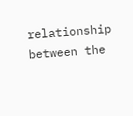relationship between the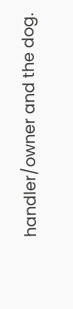handler/owner and the dog.